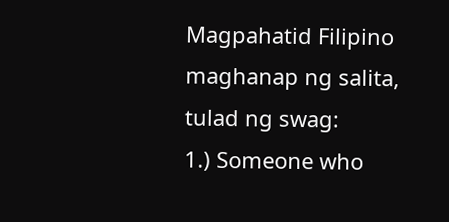Magpahatid Filipino
maghanap ng salita, tulad ng swag:
1.) Someone who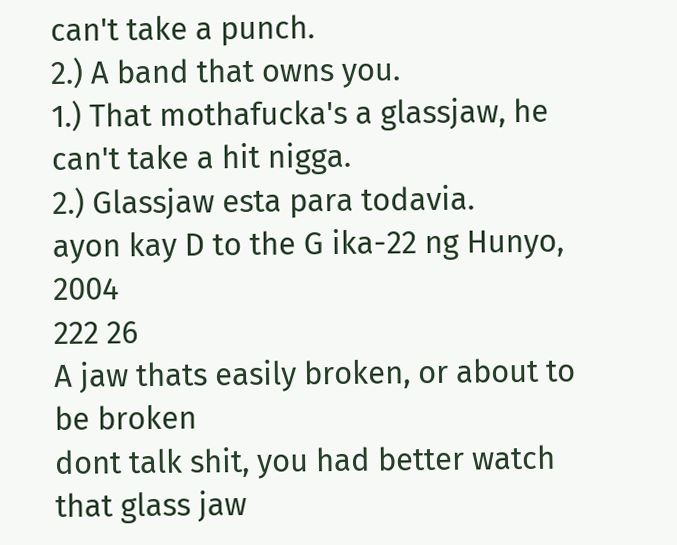can't take a punch.
2.) A band that owns you.
1.) That mothafucka's a glassjaw, he can't take a hit nigga.
2.) Glassjaw esta para todavia.
ayon kay D to the G ika-22 ng Hunyo, 2004
222 26
A jaw thats easily broken, or about to be broken
dont talk shit, you had better watch that glass jaw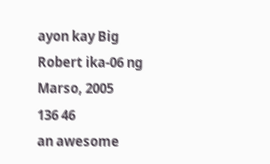ayon kay Big Robert ika-06 ng Marso, 2005
136 46
an awesome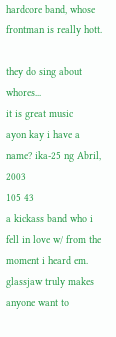hardcore band, whose frontman is really hott.

they do sing about whores...
it is great music
ayon kay i have a name? ika-25 ng Abril, 2003
105 43
a kickass band who i fell in love w/ from the moment i heard em.
glassjaw truly makes anyone want to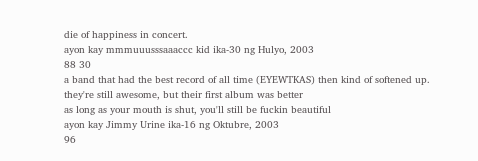die of happiness in concert.
ayon kay mmmuuusssaaaccc kid ika-30 ng Hulyo, 2003
88 30
a band that had the best record of all time (EYEWTKAS) then kind of softened up. they're still awesome, but their first album was better
as long as your mouth is shut, you'll still be fuckin beautiful
ayon kay Jimmy Urine ika-16 ng Oktubre, 2003
96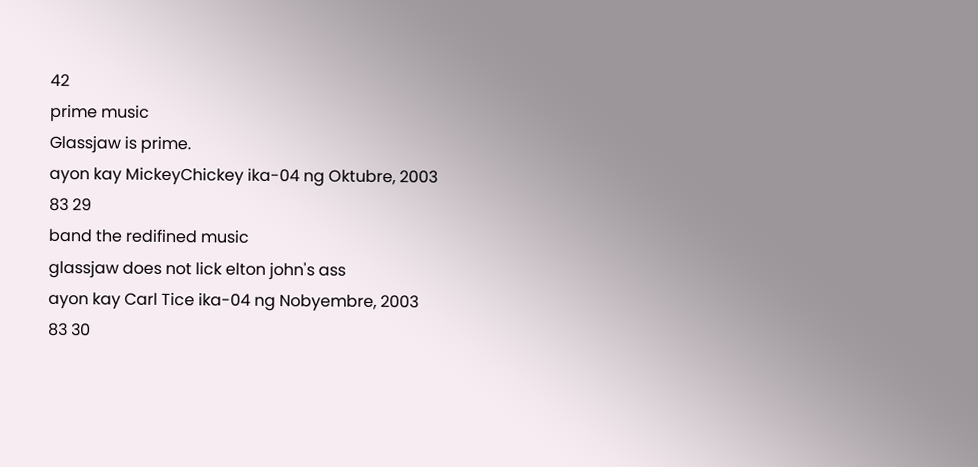42
prime music
Glassjaw is prime.
ayon kay MickeyChickey ika-04 ng Oktubre, 2003
83 29
band the redifined music
glassjaw does not lick elton john's ass
ayon kay Carl Tice ika-04 ng Nobyembre, 2003
83 30